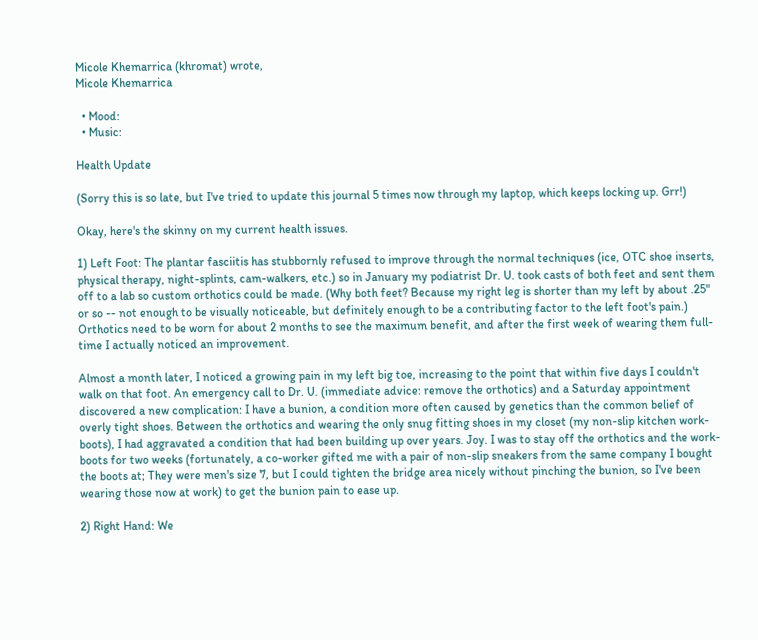Micole Khemarrica (khromat) wrote,
Micole Khemarrica

  • Mood:
  • Music:

Health Update

(Sorry this is so late, but I've tried to update this journal 5 times now through my laptop, which keeps locking up. Grr!)

Okay, here's the skinny on my current health issues.

1) Left Foot: The plantar fasciitis has stubbornly refused to improve through the normal techniques (ice, OTC shoe inserts, physical therapy, night-splints, cam-walkers, etc.) so in January my podiatrist Dr. U. took casts of both feet and sent them off to a lab so custom orthotics could be made. (Why both feet? Because my right leg is shorter than my left by about .25" or so -- not enough to be visually noticeable, but definitely enough to be a contributing factor to the left foot's pain.) Orthotics need to be worn for about 2 months to see the maximum benefit, and after the first week of wearing them full-time I actually noticed an improvement.

Almost a month later, I noticed a growing pain in my left big toe, increasing to the point that within five days I couldn't walk on that foot. An emergency call to Dr. U. (immediate advice: remove the orthotics) and a Saturday appointment discovered a new complication: I have a bunion, a condition more often caused by genetics than the common belief of overly tight shoes. Between the orthotics and wearing the only snug fitting shoes in my closet (my non-slip kitchen work-boots), I had aggravated a condition that had been building up over years. Joy. I was to stay off the orthotics and the work-boots for two weeks (fortunately, a co-worker gifted me with a pair of non-slip sneakers from the same company I bought the boots at; They were men's size 7, but I could tighten the bridge area nicely without pinching the bunion, so I've been wearing those now at work) to get the bunion pain to ease up.

2) Right Hand: We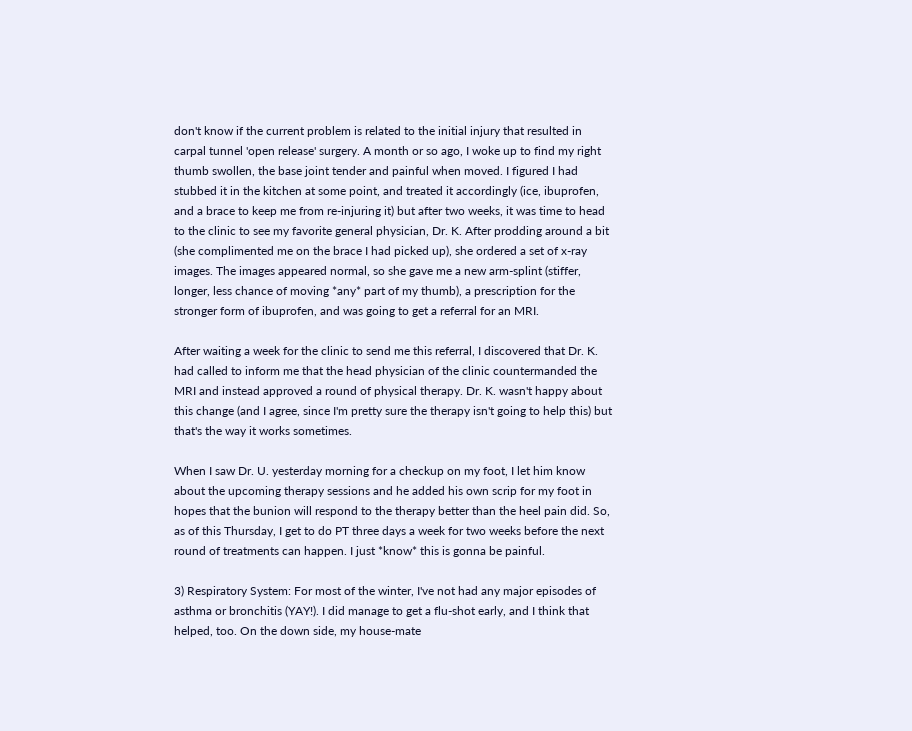don't know if the current problem is related to the initial injury that resulted in carpal tunnel 'open release' surgery. A month or so ago, I woke up to find my right thumb swollen, the base joint tender and painful when moved. I figured I had stubbed it in the kitchen at some point, and treated it accordingly (ice, ibuprofen, and a brace to keep me from re-injuring it) but after two weeks, it was time to head to the clinic to see my favorite general physician, Dr. K. After prodding around a bit (she complimented me on the brace I had picked up), she ordered a set of x-ray images. The images appeared normal, so she gave me a new arm-splint (stiffer, longer, less chance of moving *any* part of my thumb), a prescription for the stronger form of ibuprofen, and was going to get a referral for an MRI.

After waiting a week for the clinic to send me this referral, I discovered that Dr. K. had called to inform me that the head physician of the clinic countermanded the MRI and instead approved a round of physical therapy. Dr. K. wasn't happy about this change (and I agree, since I'm pretty sure the therapy isn't going to help this) but that's the way it works sometimes.

When I saw Dr. U. yesterday morning for a checkup on my foot, I let him know about the upcoming therapy sessions and he added his own scrip for my foot in hopes that the bunion will respond to the therapy better than the heel pain did. So, as of this Thursday, I get to do PT three days a week for two weeks before the next round of treatments can happen. I just *know* this is gonna be painful.

3) Respiratory System: For most of the winter, I've not had any major episodes of asthma or bronchitis (YAY!). I did manage to get a flu-shot early, and I think that helped, too. On the down side, my house-mate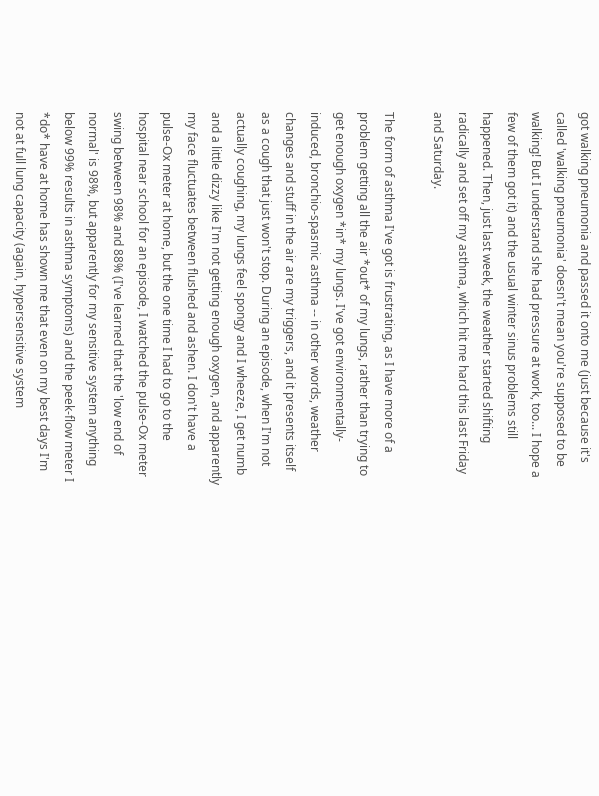got walking pneumonia and passed it onto me (just because it's called 'walking pneumonia' doesn't mean you're supposed to be walking! But I understand she had pressure at work, too... I hope a few of them got it) and the usual winter sinus problems still happened. Then, just last week, the weather started shifting radically and set off my asthma, which hit me hard this last Friday and Saturday.

The form of asthma I've got is frustrating, as I have more of a problem getting all the air *out* of my lungs, rather than trying to get enough oxygen *in* my lungs. I've got environmentally-induced, bronchio-spasmic asthma -- in other words, weather changes and stuff in the air are my triggers, and it presents itself as a cough that just won't stop. During an episode, when I'm not actually coughing, my lungs feel spongy and I wheeze, I get numb and a little dizzy like I'm not getting enough oxygen, and apparently my face fluctuates between flushed and ashen. I don't have a pulse-Ox meter at home, but the one time I had to go to the hospital near school for an episode, I watched the pulse-Ox meter swing between 98% and 88% (I've learned that the 'low end of normal' is 98%, but apparently for my sensitive system anything below 99% results in asthma symptoms) and the peek-flow meter I *do* have at home has shown me that even on my best days I'm not at full lung capacity (again, hypersensitive system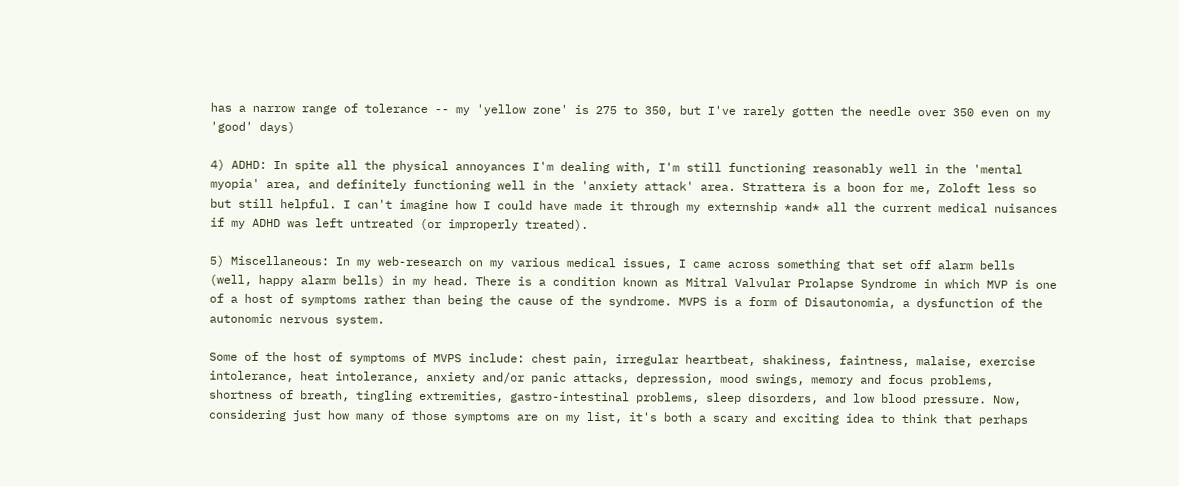has a narrow range of tolerance -- my 'yellow zone' is 275 to 350, but I've rarely gotten the needle over 350 even on my 'good' days)

4) ADHD: In spite all the physical annoyances I'm dealing with, I'm still functioning reasonably well in the 'mental myopia' area, and definitely functioning well in the 'anxiety attack' area. Strattera is a boon for me, Zoloft less so but still helpful. I can't imagine how I could have made it through my externship *and* all the current medical nuisances if my ADHD was left untreated (or improperly treated).

5) Miscellaneous: In my web-research on my various medical issues, I came across something that set off alarm bells (well, happy alarm bells) in my head. There is a condition known as Mitral Valvular Prolapse Syndrome in which MVP is one of a host of symptoms rather than being the cause of the syndrome. MVPS is a form of Disautonomia, a dysfunction of the autonomic nervous system.

Some of the host of symptoms of MVPS include: chest pain, irregular heartbeat, shakiness, faintness, malaise, exercise intolerance, heat intolerance, anxiety and/or panic attacks, depression, mood swings, memory and focus problems, shortness of breath, tingling extremities, gastro-intestinal problems, sleep disorders, and low blood pressure. Now, considering just how many of those symptoms are on my list, it's both a scary and exciting idea to think that perhaps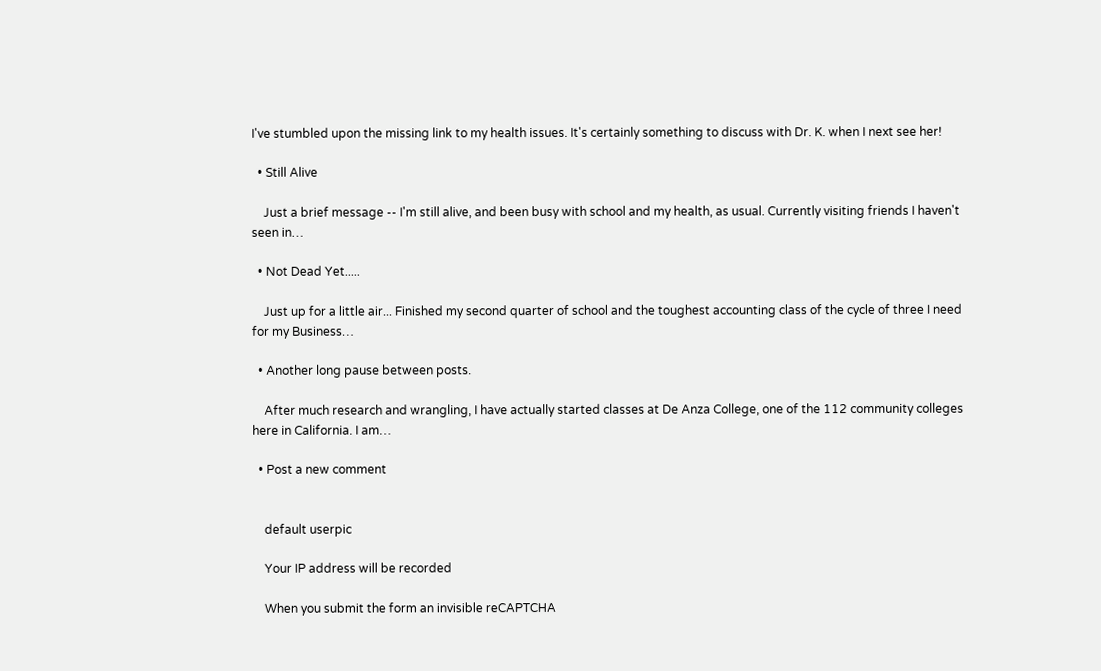I've stumbled upon the missing link to my health issues. It's certainly something to discuss with Dr. K. when I next see her!

  • Still Alive

    Just a brief message -- I'm still alive, and been busy with school and my health, as usual. Currently visiting friends I haven't seen in…

  • Not Dead Yet.....

    Just up for a little air... Finished my second quarter of school and the toughest accounting class of the cycle of three I need for my Business…

  • Another long pause between posts.

    After much research and wrangling, I have actually started classes at De Anza College, one of the 112 community colleges here in California. I am…

  • Post a new comment


    default userpic

    Your IP address will be recorded

    When you submit the form an invisible reCAPTCHA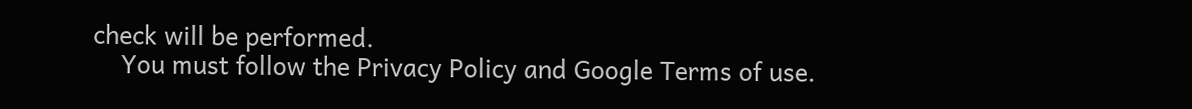check will be performed.
    You must follow the Privacy Policy and Google Terms of use.